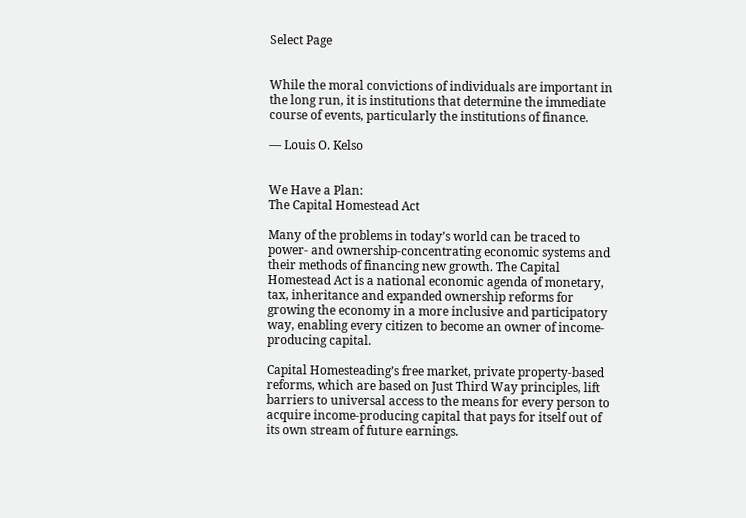Select Page


While the moral convictions of individuals are important in the long run, it is institutions that determine the immediate course of events, particularly the institutions of finance.

— Louis O. Kelso


We Have a Plan:
The Capital Homestead Act

Many of the problems in today’s world can be traced to power- and ownership-concentrating economic systems and their methods of financing new growth. The Capital Homestead Act is a national economic agenda of monetary, tax, inheritance and expanded ownership reforms for growing the economy in a more inclusive and participatory way, enabling every citizen to become an owner of income-producing capital.

Capital Homesteading’s free market, private property-based reforms, which are based on Just Third Way principles, lift barriers to universal access to the means for every person to acquire income-producing capital that pays for itself out of its own stream of future earnings.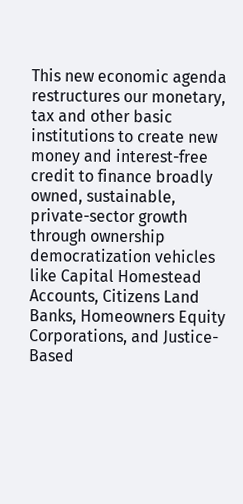This new economic agenda restructures our monetary, tax and other basic institutions to create new money and interest-free credit to finance broadly owned, sustainable, private-sector growth through ownership democratization vehicles like Capital Homestead Accounts, Citizens Land Banks, Homeowners Equity Corporations, and Justice-Based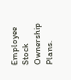Employee Stock Ownership Plans.